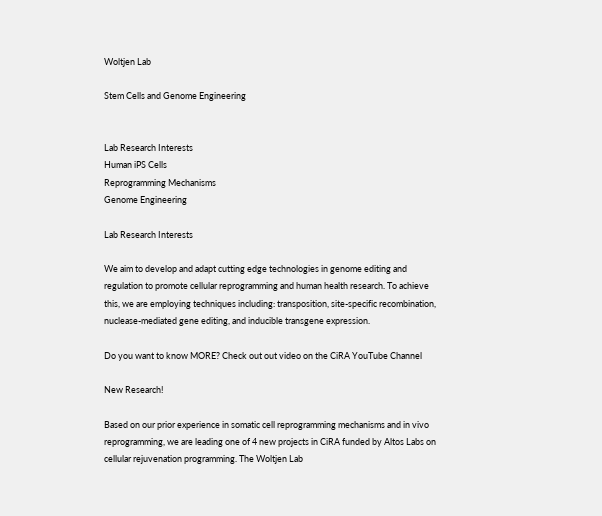Woltjen Lab

Stem Cells and Genome Engineering


Lab Research Interests
Human iPS Cells
Reprogramming Mechanisms
Genome Engineering

Lab Research Interests

We aim to develop and adapt cutting edge technologies in genome editing and regulation to promote cellular reprogramming and human health research. To achieve this, we are employing techniques including: transposition, site-specific recombination, nuclease-mediated gene editing, and inducible transgene expression.

Do you want to know MORE? Check out out video on the CiRA YouTube Channel

New Research!

Based on our prior experience in somatic cell reprogramming mechanisms and in vivo reprogramming, we are leading one of 4 new projects in CiRA funded by Altos Labs on cellular rejuvenation programming. The Woltjen Lab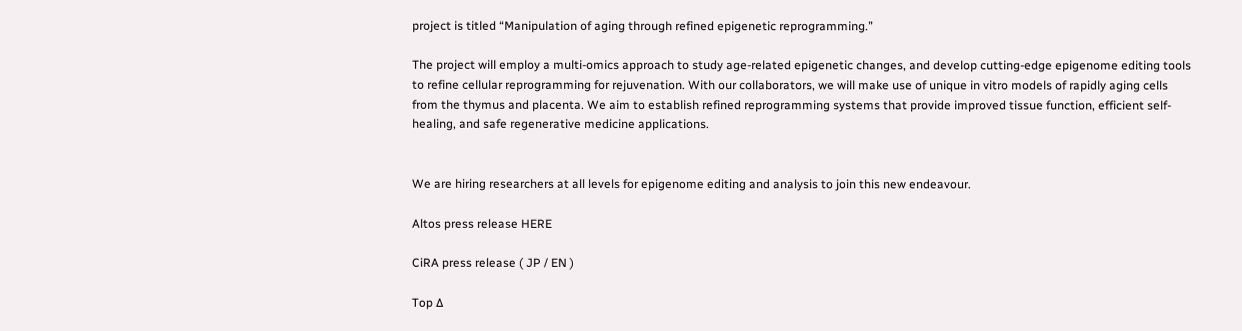project is titled “Manipulation of aging through refined epigenetic reprogramming.”

The project will employ a multi-omics approach to study age-related epigenetic changes, and develop cutting-edge epigenome editing tools to refine cellular reprogramming for rejuvenation. With our collaborators, we will make use of unique in vitro models of rapidly aging cells from the thymus and placenta. We aim to establish refined reprogramming systems that provide improved tissue function, efficient self-healing, and safe regenerative medicine applications.


We are hiring researchers at all levels for epigenome editing and analysis to join this new endeavour.

Altos press release HERE

CiRA press release ( JP / EN )

Top ∆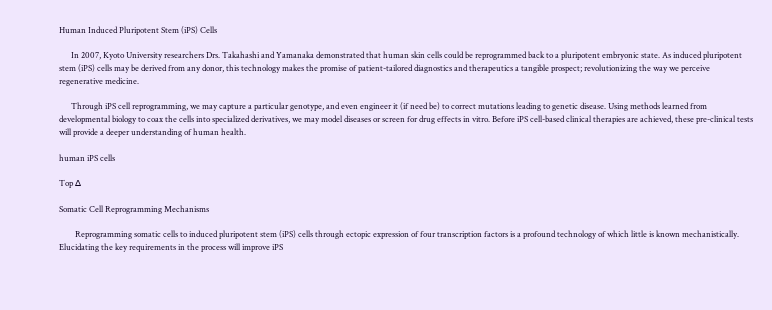Human Induced Pluripotent Stem (iPS) Cells

      In 2007, Kyoto University researchers Drs. Takahashi and Yamanaka demonstrated that human skin cells could be reprogrammed back to a pluripotent embryonic state. As induced pluripotent stem (iPS) cells may be derived from any donor, this technology makes the promise of patient-tailored diagnostics and therapeutics a tangible prospect; revolutionizing the way we perceive regenerative medicine.

      Through iPS cell reprogramming, we may capture a particular genotype, and even engineer it (if need be) to correct mutations leading to genetic disease. Using methods learned from developmental biology to coax the cells into specialized derivatives, we may model diseases or screen for drug effects in vitro. Before iPS cell-based clinical therapies are achieved, these pre-clinical tests will provide a deeper understanding of human health.

human iPS cells

Top ∆

Somatic Cell Reprogramming Mechanisms

        Reprogramming somatic cells to induced pluripotent stem (iPS) cells through ectopic expression of four transcription factors is a profound technology of which little is known mechanistically. Elucidating the key requirements in the process will improve iPS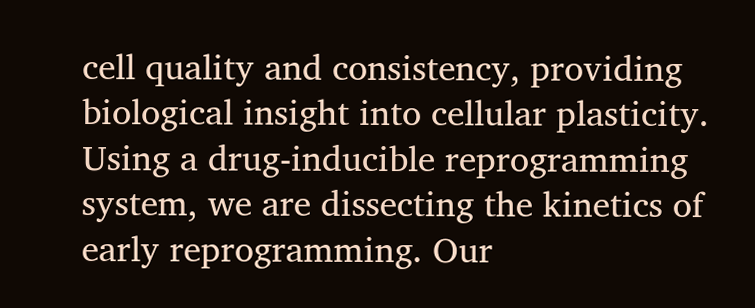cell quality and consistency, providing biological insight into cellular plasticity. Using a drug-inducible reprogramming system, we are dissecting the kinetics of early reprogramming. Our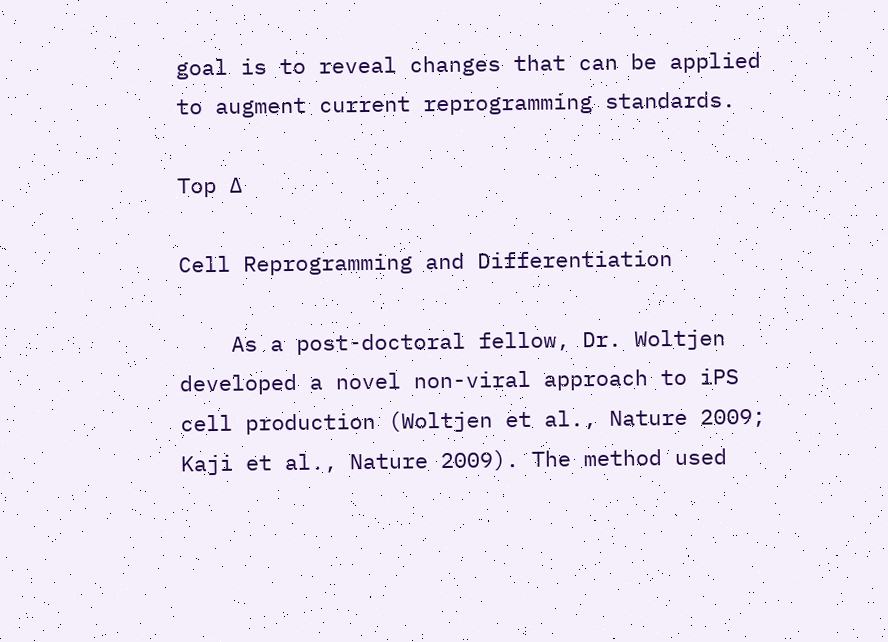goal is to reveal changes that can be applied to augment current reprogramming standards.

Top ∆

Cell Reprogramming and Differentiation

    As a post-doctoral fellow, Dr. Woltjen developed a novel non-viral approach to iPS cell production (Woltjen et al., Nature 2009; Kaji et al., Nature 2009). The method used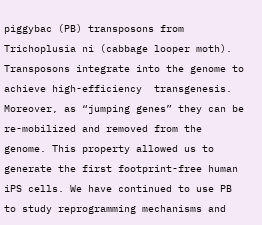piggybac (PB) transposons from Trichoplusia ni (cabbage looper moth). Transposons integrate into the genome to achieve high-efficiency  transgenesis. Moreover, as “jumping genes” they can be re-mobilized and removed from the genome. This property allowed us to generate the first footprint-free human iPS cells. We have continued to use PB to study reprogramming mechanisms and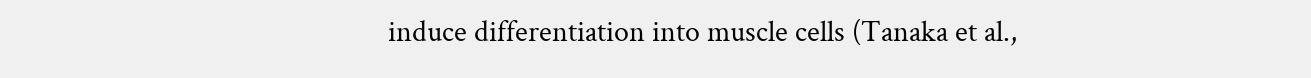induce differentiation into muscle cells (Tanaka et al.,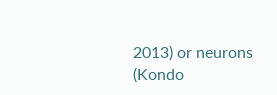2013) or neurons (Kondo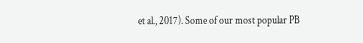et al., 2017). Some of our most popular PB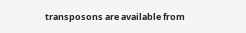transposons are available from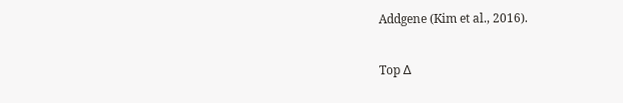Addgene (Kim et al., 2016).

Top ∆